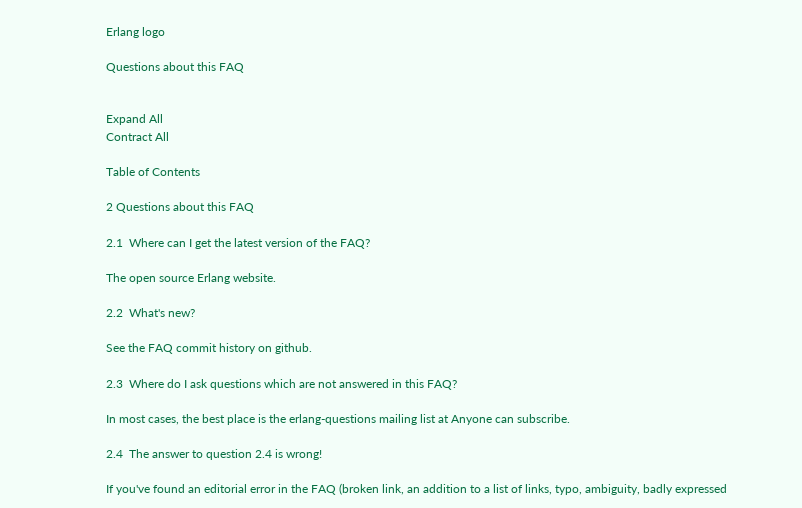Erlang logo

Questions about this FAQ


Expand All
Contract All

Table of Contents

2 Questions about this FAQ

2.1  Where can I get the latest version of the FAQ?

The open source Erlang website.

2.2  What's new?

See the FAQ commit history on github.

2.3  Where do I ask questions which are not answered in this FAQ?

In most cases, the best place is the erlang-questions mailing list at Anyone can subscribe.

2.4  The answer to question 2.4 is wrong!

If you've found an editorial error in the FAQ (broken link, an addition to a list of links, typo, ambiguity, badly expressed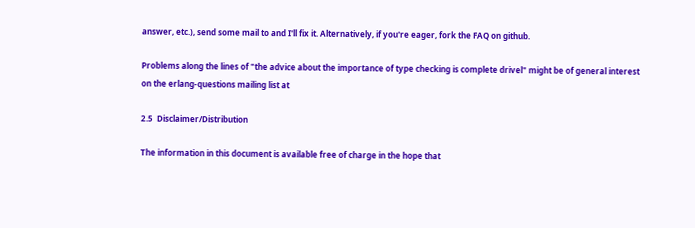answer, etc.), send some mail to and I'll fix it. Alternatively, if you're eager, fork the FAQ on github.

Problems along the lines of "the advice about the importance of type checking is complete drivel" might be of general interest on the erlang-questions mailing list at

2.5  Disclaimer/Distribution

The information in this document is available free of charge in the hope that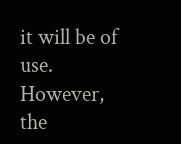it will be of use. However, the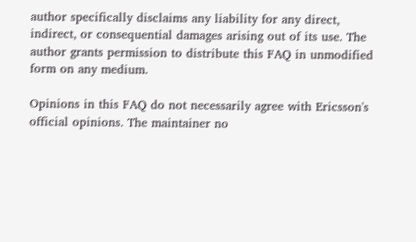author specifically disclaims any liability for any direct, indirect, or consequential damages arising out of its use. The author grants permission to distribute this FAQ in unmodified form on any medium.

Opinions in this FAQ do not necessarily agree with Ericsson's official opinions. The maintainer no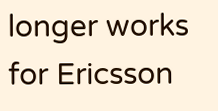longer works for Ericsson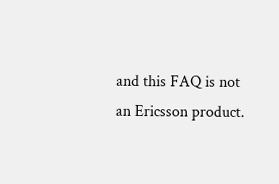and this FAQ is not an Ericsson product.